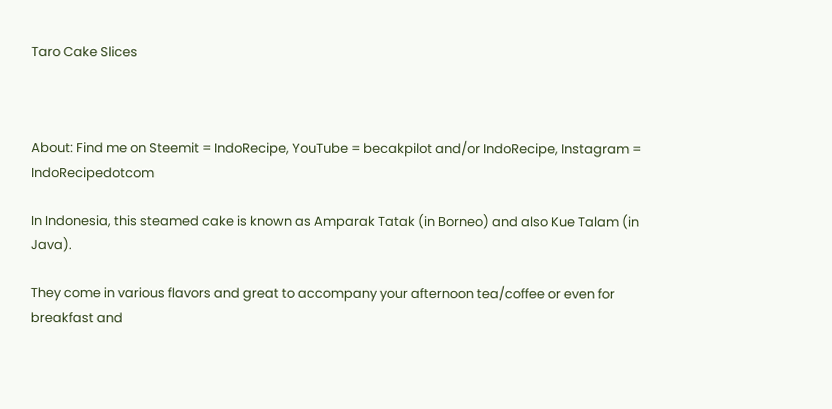Taro Cake Slices



About: Find me on Steemit = IndoRecipe, YouTube = becakpilot and/or IndoRecipe, Instagram = IndoRecipedotcom

In Indonesia, this steamed cake is known as Amparak Tatak (in Borneo) and also Kue Talam (in Java).

They come in various flavors and great to accompany your afternoon tea/coffee or even for breakfast and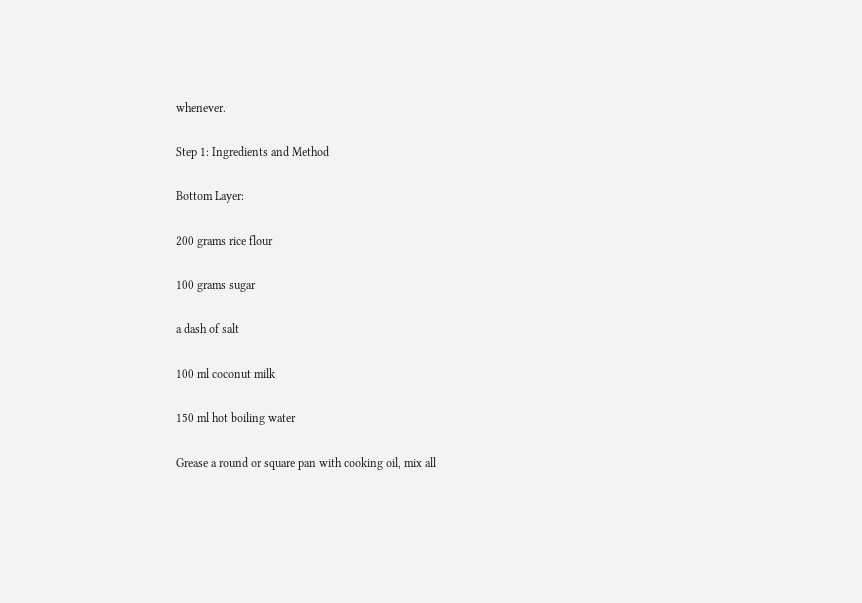whenever.

Step 1: Ingredients and Method

Bottom Layer:

200 grams rice flour

100 grams sugar

a dash of salt

100 ml coconut milk

150 ml hot boiling water

Grease a round or square pan with cooking oil, mix all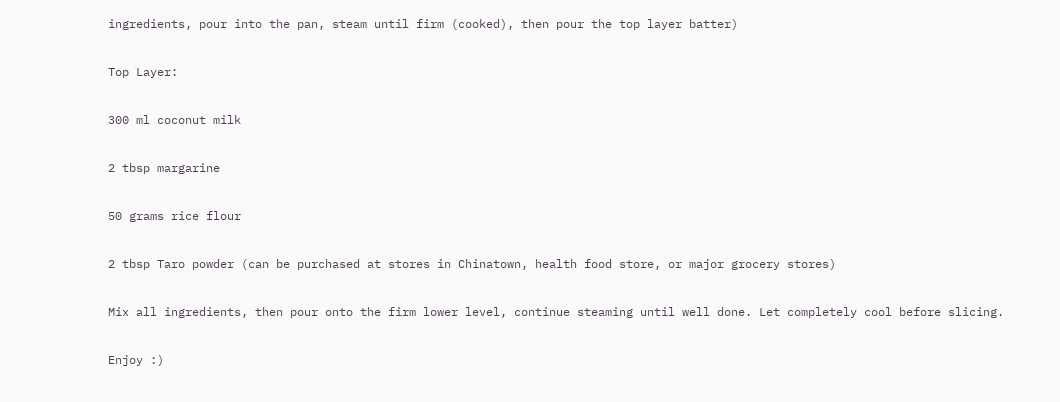ingredients, pour into the pan, steam until firm (cooked), then pour the top layer batter)

Top Layer:

300 ml coconut milk

2 tbsp margarine

50 grams rice flour

2 tbsp Taro powder (can be purchased at stores in Chinatown, health food store, or major grocery stores)

Mix all ingredients, then pour onto the firm lower level, continue steaming until well done. Let completely cool before slicing.

Enjoy :)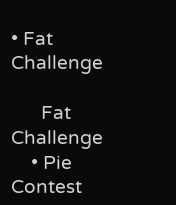• Fat Challenge

      Fat Challenge
    • Pie Contest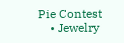Pie Contest
    • Jewelry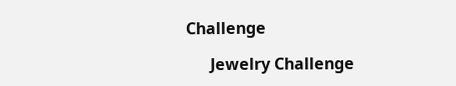Challenge

      Jewelry Challenge